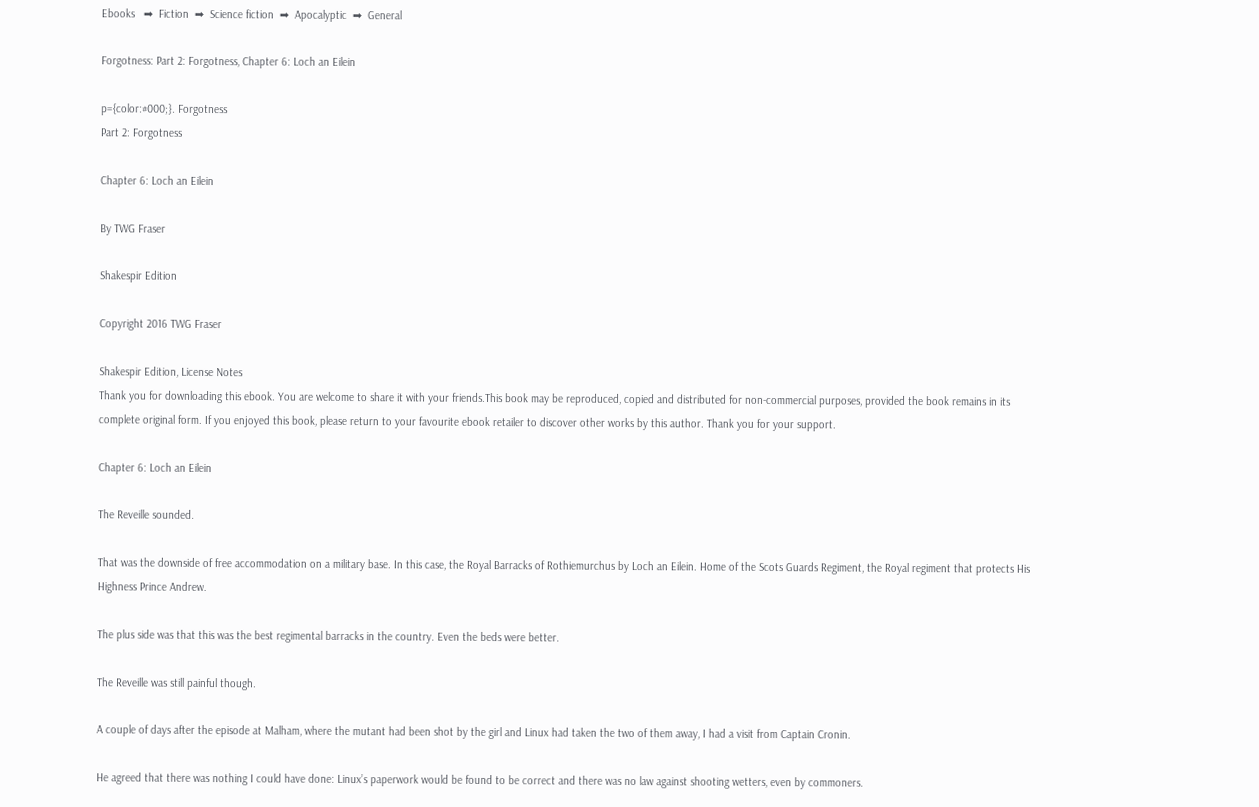Ebooks   ➡  Fiction  ➡  Science fiction  ➡  Apocalyptic  ➡  General

Forgotness: Part 2: Forgotness, Chapter 6: Loch an Eilein

p={color:#000;}. Forgotness
Part 2: Forgotness

Chapter 6: Loch an Eilein

By TWG Fraser

Shakespir Edition

Copyright 2016 TWG Fraser

Shakespir Edition, License Notes
Thank you for downloading this ebook. You are welcome to share it with your friends.This book may be reproduced, copied and distributed for non-commercial purposes, provided the book remains in its complete original form. If you enjoyed this book, please return to your favourite ebook retailer to discover other works by this author. Thank you for your support.

Chapter 6: Loch an Eilein

The Reveille sounded.

That was the downside of free accommodation on a military base. In this case, the Royal Barracks of Rothiemurchus by Loch an Eilein. Home of the Scots Guards Regiment, the Royal regiment that protects His Highness Prince Andrew.

The plus side was that this was the best regimental barracks in the country. Even the beds were better.

The Reveille was still painful though.

A couple of days after the episode at Malham, where the mutant had been shot by the girl and Linux had taken the two of them away, I had a visit from Captain Cronin.

He agreed that there was nothing I could have done: Linux’s paperwork would be found to be correct and there was no law against shooting wetters, even by commoners.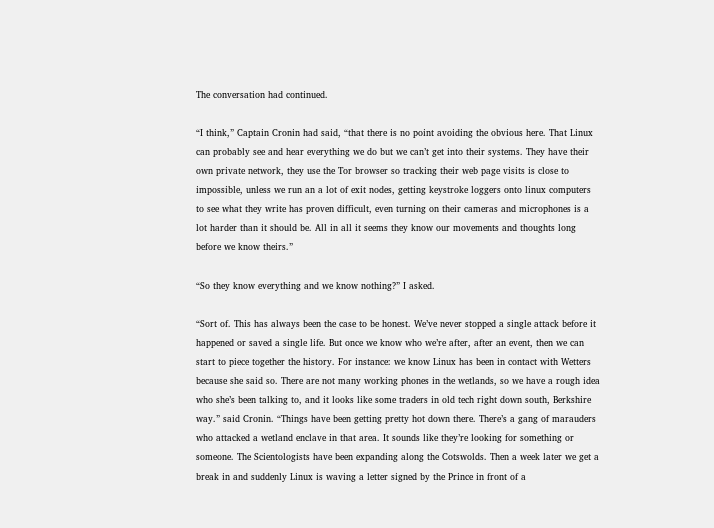The conversation had continued.

“I think,” Captain Cronin had said, “that there is no point avoiding the obvious here. That Linux can probably see and hear everything we do but we can’t get into their systems. They have their own private network, they use the Tor browser so tracking their web page visits is close to impossible, unless we run an a lot of exit nodes, getting keystroke loggers onto linux computers to see what they write has proven difficult, even turning on their cameras and microphones is a lot harder than it should be. All in all it seems they know our movements and thoughts long before we know theirs.”

“So they know everything and we know nothing?” I asked.

“Sort of. This has always been the case to be honest. We’ve never stopped a single attack before it happened or saved a single life. But once we know who we’re after, after an event, then we can start to piece together the history. For instance: we know Linux has been in contact with Wetters because she said so. There are not many working phones in the wetlands, so we have a rough idea who she’s been talking to, and it looks like some traders in old tech right down south, Berkshire way.” said Cronin. “Things have been getting pretty hot down there. There’s a gang of marauders who attacked a wetland enclave in that area. It sounds like they’re looking for something or someone. The Scientologists have been expanding along the Cotswolds. Then a week later we get a break in and suddenly Linux is waving a letter signed by the Prince in front of a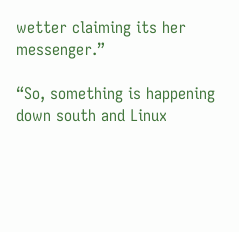wetter claiming its her messenger.”

“So, something is happening down south and Linux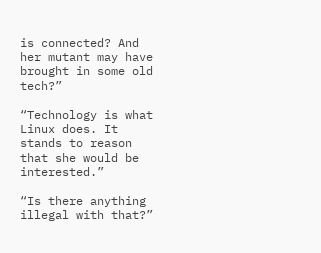is connected? And her mutant may have brought in some old tech?”

“Technology is what Linux does. It stands to reason that she would be interested.”

“Is there anything illegal with that?”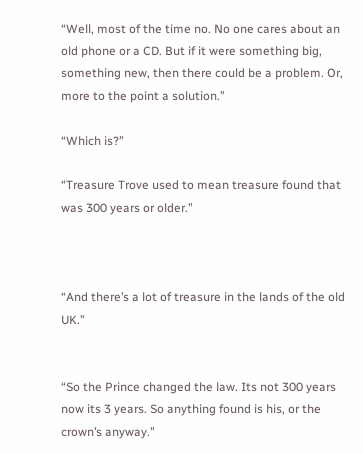“Well, most of the time no. No one cares about an old phone or a CD. But if it were something big, something new, then there could be a problem. Or, more to the point a solution.”

“Which is?”

“Treasure Trove used to mean treasure found that was 300 years or older.”



“And there’s a lot of treasure in the lands of the old UK.”


“So the Prince changed the law. Its not 300 years now its 3 years. So anything found is his, or the crown’s anyway.”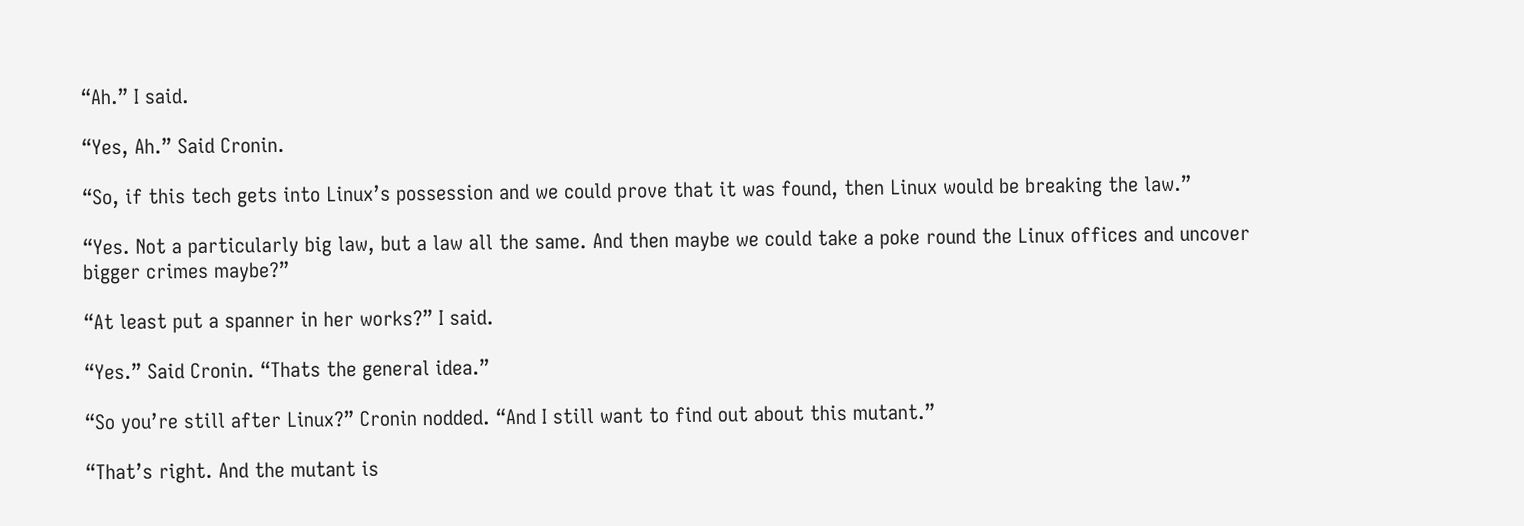“Ah.” I said.

“Yes, Ah.” Said Cronin.

“So, if this tech gets into Linux’s possession and we could prove that it was found, then Linux would be breaking the law.”

“Yes. Not a particularly big law, but a law all the same. And then maybe we could take a poke round the Linux offices and uncover bigger crimes maybe?”

“At least put a spanner in her works?” I said.

“Yes.” Said Cronin. “Thats the general idea.”

“So you’re still after Linux?” Cronin nodded. “And I still want to find out about this mutant.”

“That’s right. And the mutant is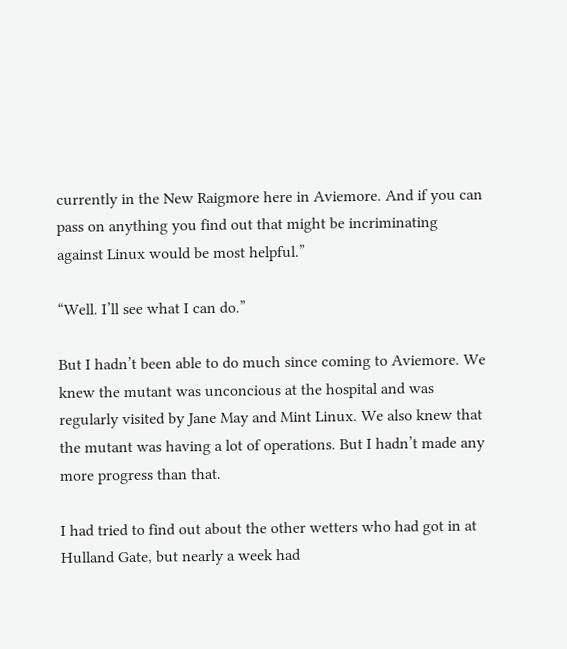currently in the New Raigmore here in Aviemore. And if you can pass on anything you find out that might be incriminating against Linux would be most helpful.”

“Well. I’ll see what I can do.”

But I hadn’t been able to do much since coming to Aviemore. We knew the mutant was unconcious at the hospital and was regularly visited by Jane May and Mint Linux. We also knew that the mutant was having a lot of operations. But I hadn’t made any more progress than that.

I had tried to find out about the other wetters who had got in at Hulland Gate, but nearly a week had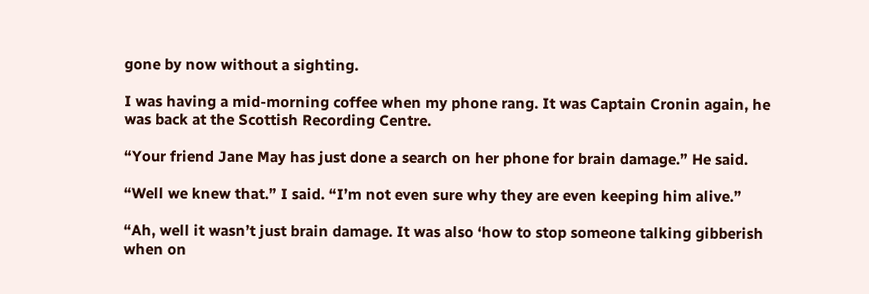gone by now without a sighting.

I was having a mid-morning coffee when my phone rang. It was Captain Cronin again, he was back at the Scottish Recording Centre.

“Your friend Jane May has just done a search on her phone for brain damage.” He said.

“Well we knew that.” I said. “I’m not even sure why they are even keeping him alive.”

“Ah, well it wasn’t just brain damage. It was also ‘how to stop someone talking gibberish when on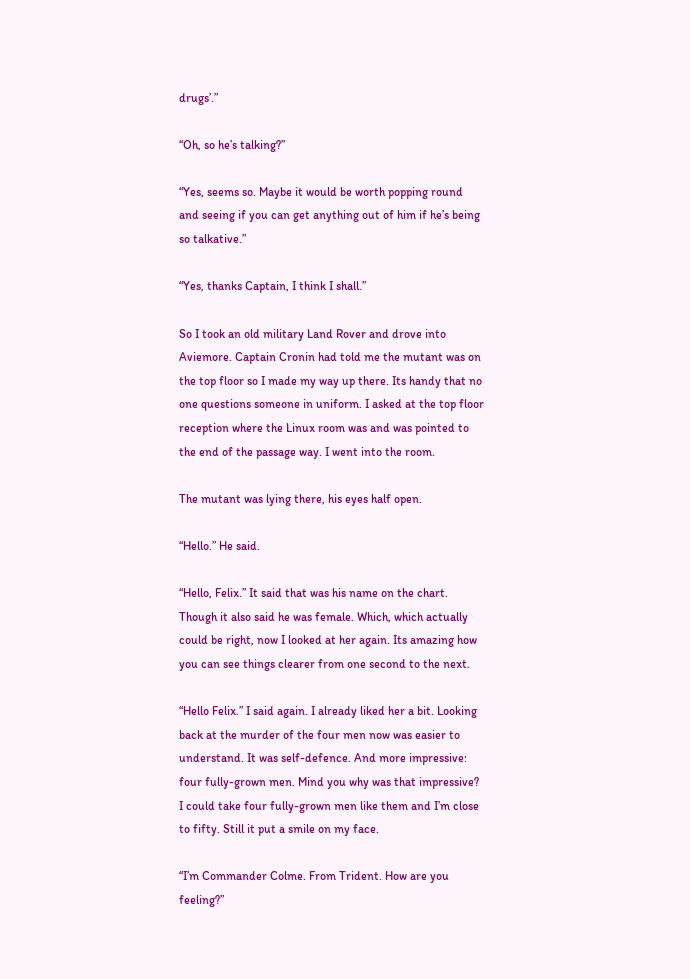drugs’.”

“Oh, so he’s talking?”

“Yes, seems so. Maybe it would be worth popping round and seeing if you can get anything out of him if he’s being so talkative.”

“Yes, thanks Captain, I think I shall.”

So I took an old military Land Rover and drove into Aviemore. Captain Cronin had told me the mutant was on the top floor so I made my way up there. Its handy that no one questions someone in uniform. I asked at the top floor reception where the Linux room was and was pointed to the end of the passage way. I went into the room.

The mutant was lying there, his eyes half open.

“Hello.” He said.

“Hello, Felix.” It said that was his name on the chart. Though it also said he was female. Which, which actually could be right, now I looked at her again. Its amazing how you can see things clearer from one second to the next.

“Hello Felix.” I said again. I already liked her a bit. Looking back at the murder of the four men now was easier to understand. It was self-defence. And more impressive: four fully-grown men. Mind you why was that impressive? I could take four fully-grown men like them and I’m close to fifty. Still it put a smile on my face.

“I’m Commander Colme. From Trident. How are you feeling?”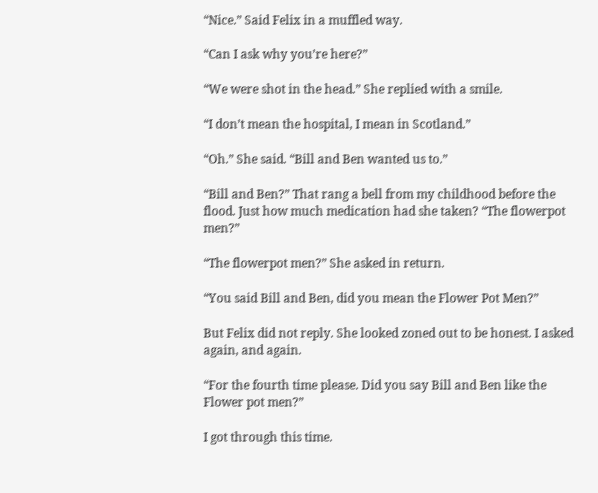“Nice.” Said Felix in a muffled way.

“Can I ask why you’re here?”

“We were shot in the head.” She replied with a smile.

“I don’t mean the hospital, I mean in Scotland.”

“Oh.” She said. “Bill and Ben wanted us to.”

“Bill and Ben?” That rang a bell from my childhood before the flood. Just how much medication had she taken? “The flowerpot men?”

“The flowerpot men?” She asked in return.

“You said Bill and Ben, did you mean the Flower Pot Men?”

But Felix did not reply. She looked zoned out to be honest. I asked again, and again.

“For the fourth time please. Did you say Bill and Ben like the Flower pot men?”

I got through this time.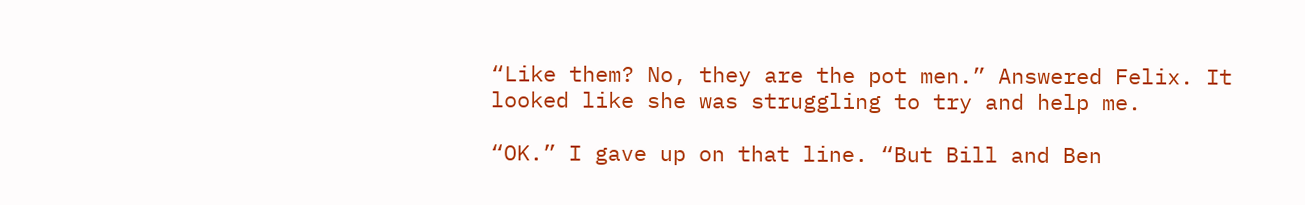“Like them? No, they are the pot men.” Answered Felix. It looked like she was struggling to try and help me.

“OK.” I gave up on that line. “But Bill and Ben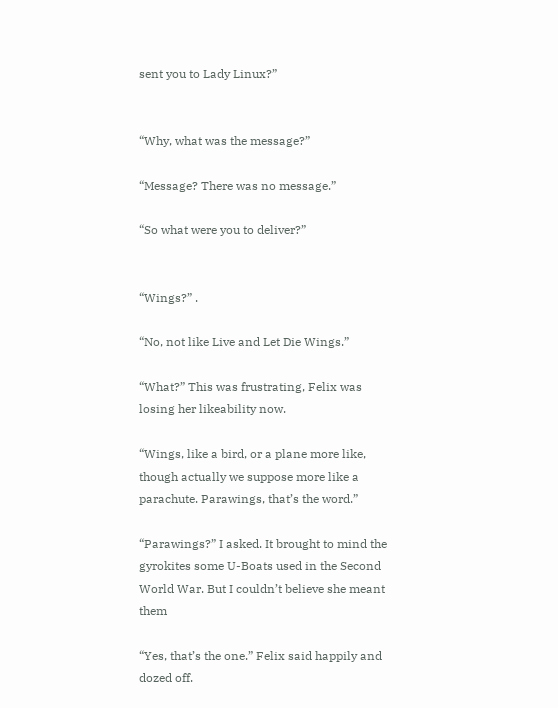sent you to Lady Linux?”


“Why, what was the message?”

“Message? There was no message.”

“So what were you to deliver?”


“Wings?” .

“No, not like Live and Let Die Wings.”

“What?” This was frustrating, Felix was losing her likeability now.

“Wings, like a bird, or a plane more like, though actually we suppose more like a parachute. Parawings, that’s the word.”

“Parawings?” I asked. It brought to mind the gyrokites some U-Boats used in the Second World War. But I couldn’t believe she meant them

“Yes, that’s the one.” Felix said happily and dozed off.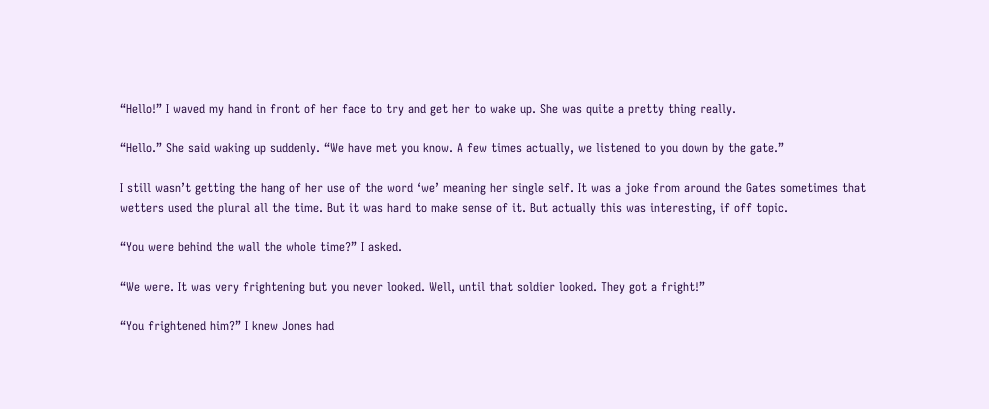“Hello!” I waved my hand in front of her face to try and get her to wake up. She was quite a pretty thing really.

“Hello.” She said waking up suddenly. “We have met you know. A few times actually, we listened to you down by the gate.”

I still wasn’t getting the hang of her use of the word ‘we’ meaning her single self. It was a joke from around the Gates sometimes that wetters used the plural all the time. But it was hard to make sense of it. But actually this was interesting, if off topic.

“You were behind the wall the whole time?” I asked.

“We were. It was very frightening but you never looked. Well, until that soldier looked. They got a fright!”

“You frightened him?” I knew Jones had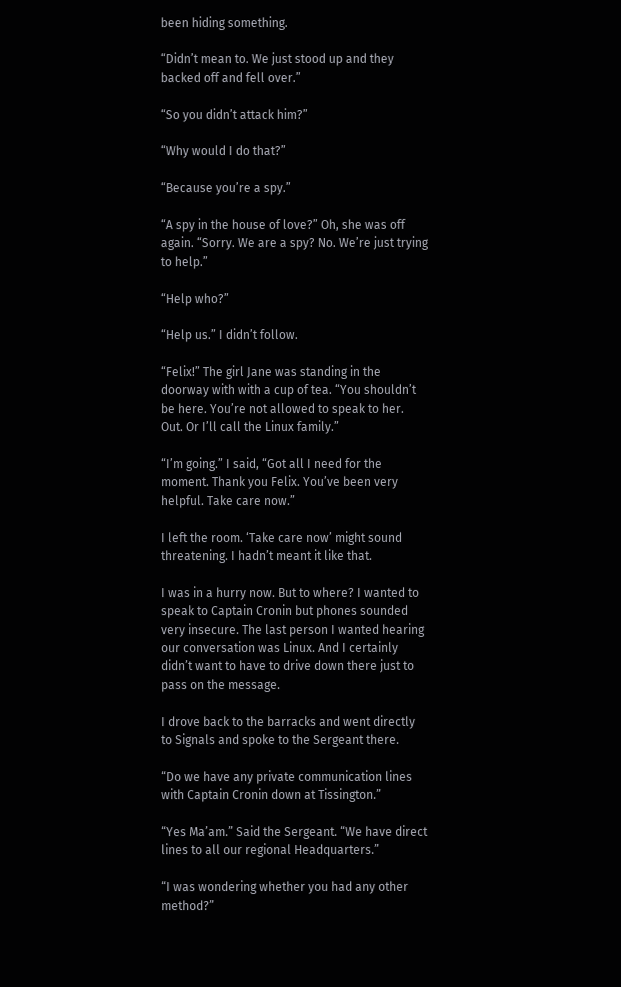been hiding something.

“Didn’t mean to. We just stood up and they backed off and fell over.”

“So you didn’t attack him?”

“Why would I do that?”

“Because you’re a spy.”

“A spy in the house of love?” Oh, she was off again. “Sorry. We are a spy? No. We’re just trying to help.”

“Help who?”

“Help us.” I didn’t follow.

“Felix!” The girl Jane was standing in the doorway with with a cup of tea. “You shouldn’t be here. You’re not allowed to speak to her. Out. Or I’ll call the Linux family.”

“I’m going.” I said, “Got all I need for the moment. Thank you Felix. You’ve been very helpful. Take care now.”

I left the room. ‘Take care now’ might sound threatening. I hadn’t meant it like that.

I was in a hurry now. But to where? I wanted to speak to Captain Cronin but phones sounded very insecure. The last person I wanted hearing our conversation was Linux. And I certainly didn’t want to have to drive down there just to pass on the message.

I drove back to the barracks and went directly to Signals and spoke to the Sergeant there.

“Do we have any private communication lines with Captain Cronin down at Tissington.”

“Yes Ma’am.” Said the Sergeant. “We have direct lines to all our regional Headquarters.”

“I was wondering whether you had any other method?”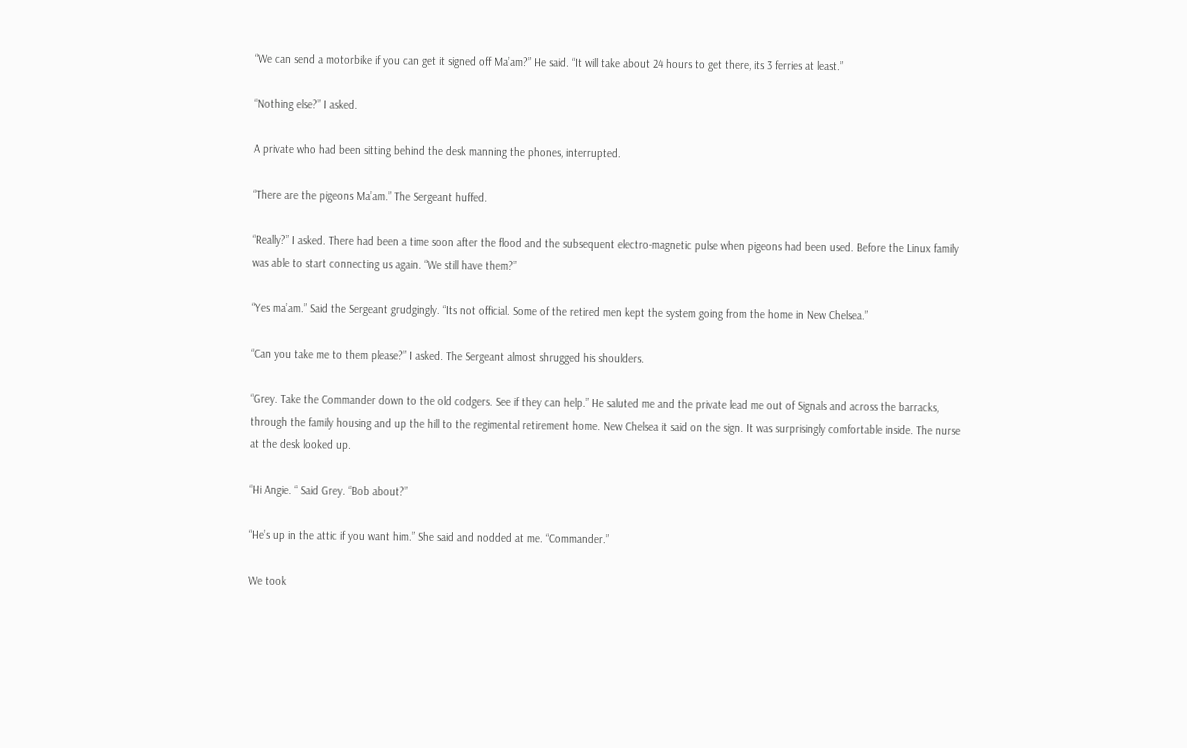“We can send a motorbike if you can get it signed off Ma’am?” He said. “It will take about 24 hours to get there, its 3 ferries at least.”

“Nothing else?” I asked.

A private who had been sitting behind the desk manning the phones, interrupted.

“There are the pigeons Ma’am.” The Sergeant huffed.

“Really?” I asked. There had been a time soon after the flood and the subsequent electro-magnetic pulse when pigeons had been used. Before the Linux family was able to start connecting us again. “We still have them?”

“Yes ma’am.” Said the Sergeant grudgingly. “Its not official. Some of the retired men kept the system going from the home in New Chelsea.”

“Can you take me to them please?” I asked. The Sergeant almost shrugged his shoulders.

“Grey. Take the Commander down to the old codgers. See if they can help.” He saluted me and the private lead me out of Signals and across the barracks, through the family housing and up the hill to the regimental retirement home. New Chelsea it said on the sign. It was surprisingly comfortable inside. The nurse at the desk looked up.

“Hi Angie. “ Said Grey. “Bob about?”

“He’s up in the attic if you want him.” She said and nodded at me. “Commander.”

We took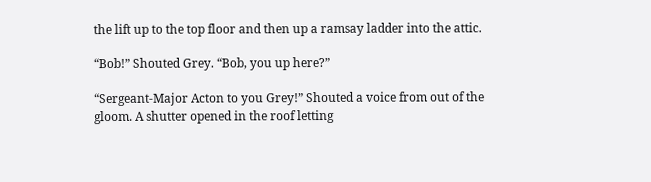the lift up to the top floor and then up a ramsay ladder into the attic.

“Bob!” Shouted Grey. “Bob, you up here?”

“Sergeant-Major Acton to you Grey!” Shouted a voice from out of the gloom. A shutter opened in the roof letting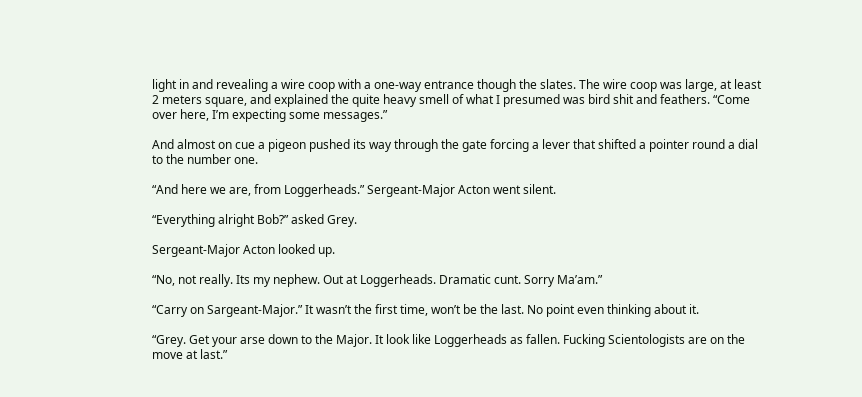light in and revealing a wire coop with a one-way entrance though the slates. The wire coop was large, at least 2 meters square, and explained the quite heavy smell of what I presumed was bird shit and feathers. “Come over here, I’m expecting some messages.”

And almost on cue a pigeon pushed its way through the gate forcing a lever that shifted a pointer round a dial to the number one.

“And here we are, from Loggerheads.” Sergeant-Major Acton went silent.

“Everything alright Bob?” asked Grey.

Sergeant-Major Acton looked up.

“No, not really. Its my nephew. Out at Loggerheads. Dramatic cunt. Sorry Ma’am.”

“Carry on Sargeant-Major.” It wasn’t the first time, won’t be the last. No point even thinking about it.

“Grey. Get your arse down to the Major. It look like Loggerheads as fallen. Fucking Scientologists are on the move at last.”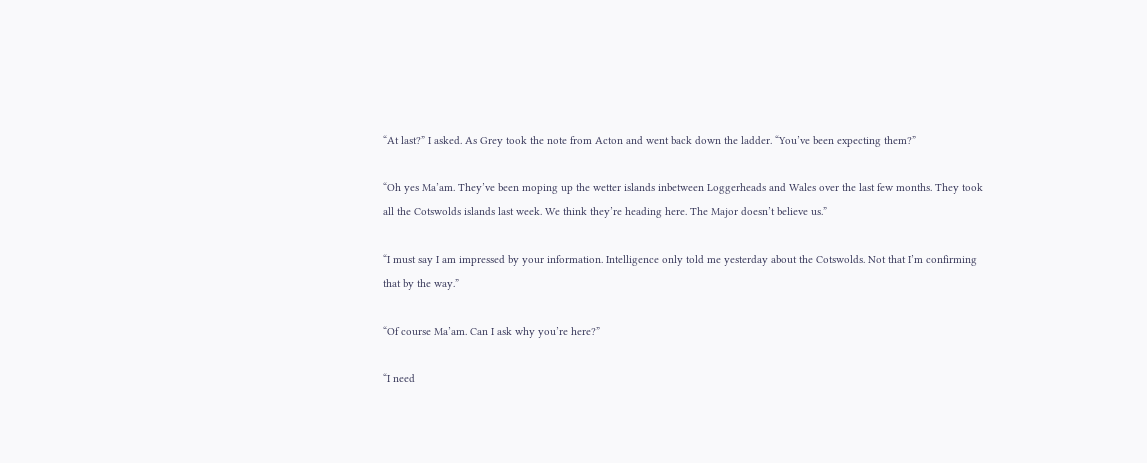“At last?” I asked. As Grey took the note from Acton and went back down the ladder. “You’ve been expecting them?”

“Oh yes Ma’am. They’ve been moping up the wetter islands inbetween Loggerheads and Wales over the last few months. They took all the Cotswolds islands last week. We think they’re heading here. The Major doesn’t believe us.”

“I must say I am impressed by your information. Intelligence only told me yesterday about the Cotswolds. Not that I’m confirming that by the way.”

“Of course Ma’am. Can I ask why you’re here?”

“I need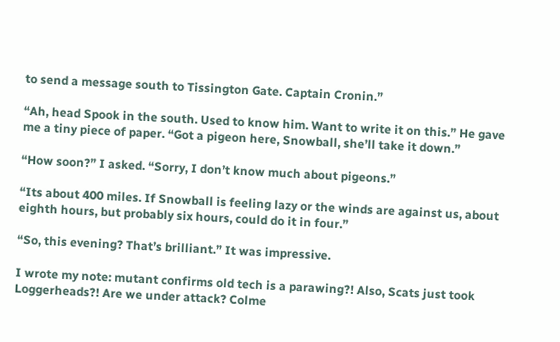to send a message south to Tissington Gate. Captain Cronin.”

“Ah, head Spook in the south. Used to know him. Want to write it on this.” He gave me a tiny piece of paper. “Got a pigeon here, Snowball, she’ll take it down.”

“How soon?” I asked. “Sorry, I don’t know much about pigeons.”

“Its about 400 miles. If Snowball is feeling lazy or the winds are against us, about eighth hours, but probably six hours, could do it in four.”

“So, this evening? That’s brilliant.” It was impressive.

I wrote my note: mutant confirms old tech is a parawing?! Also, Scats just took Loggerheads?! Are we under attack? Colme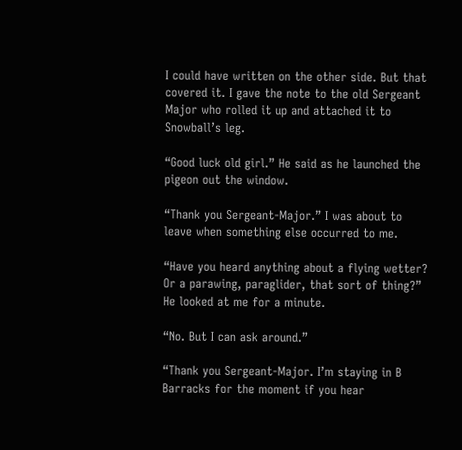I could have written on the other side. But that covered it. I gave the note to the old Sergeant Major who rolled it up and attached it to Snowball’s leg.

“Good luck old girl.” He said as he launched the pigeon out the window.

“Thank you Sergeant-Major.” I was about to leave when something else occurred to me.

“Have you heard anything about a flying wetter? Or a parawing, paraglider, that sort of thing?” He looked at me for a minute.

“No. But I can ask around.”

“Thank you Sergeant-Major. I’m staying in B Barracks for the moment if you hear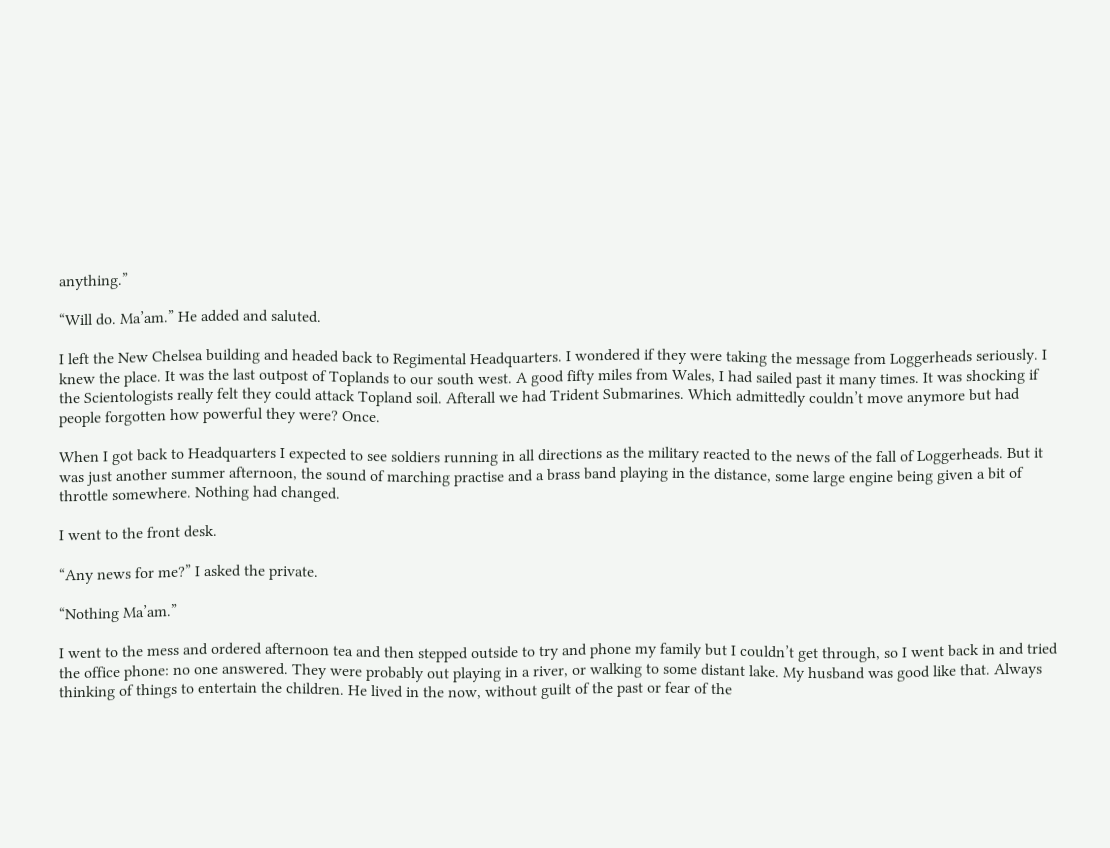anything.”

“Will do. Ma’am.” He added and saluted.

I left the New Chelsea building and headed back to Regimental Headquarters. I wondered if they were taking the message from Loggerheads seriously. I knew the place. It was the last outpost of Toplands to our south west. A good fifty miles from Wales, I had sailed past it many times. It was shocking if the Scientologists really felt they could attack Topland soil. Afterall we had Trident Submarines. Which admittedly couldn’t move anymore but had people forgotten how powerful they were? Once.

When I got back to Headquarters I expected to see soldiers running in all directions as the military reacted to the news of the fall of Loggerheads. But it was just another summer afternoon, the sound of marching practise and a brass band playing in the distance, some large engine being given a bit of throttle somewhere. Nothing had changed.

I went to the front desk.

“Any news for me?” I asked the private.

“Nothing Ma’am.”

I went to the mess and ordered afternoon tea and then stepped outside to try and phone my family but I couldn’t get through, so I went back in and tried the office phone: no one answered. They were probably out playing in a river, or walking to some distant lake. My husband was good like that. Always thinking of things to entertain the children. He lived in the now, without guilt of the past or fear of the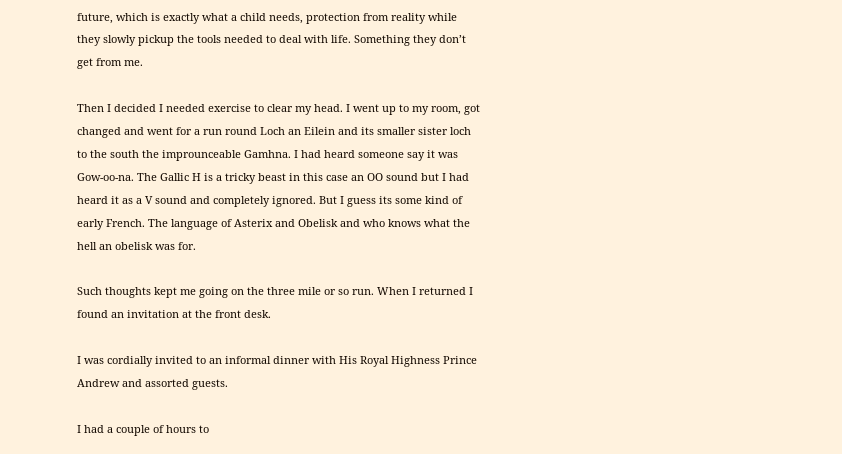future, which is exactly what a child needs, protection from reality while they slowly pickup the tools needed to deal with life. Something they don’t get from me.

Then I decided I needed exercise to clear my head. I went up to my room, got changed and went for a run round Loch an Eilein and its smaller sister loch to the south the improunceable Gamhna. I had heard someone say it was Gow-oo-na. The Gallic H is a tricky beast in this case an OO sound but I had heard it as a V sound and completely ignored. But I guess its some kind of early French. The language of Asterix and Obelisk and who knows what the hell an obelisk was for.

Such thoughts kept me going on the three mile or so run. When I returned I found an invitation at the front desk.

I was cordially invited to an informal dinner with His Royal Highness Prince Andrew and assorted guests.

I had a couple of hours to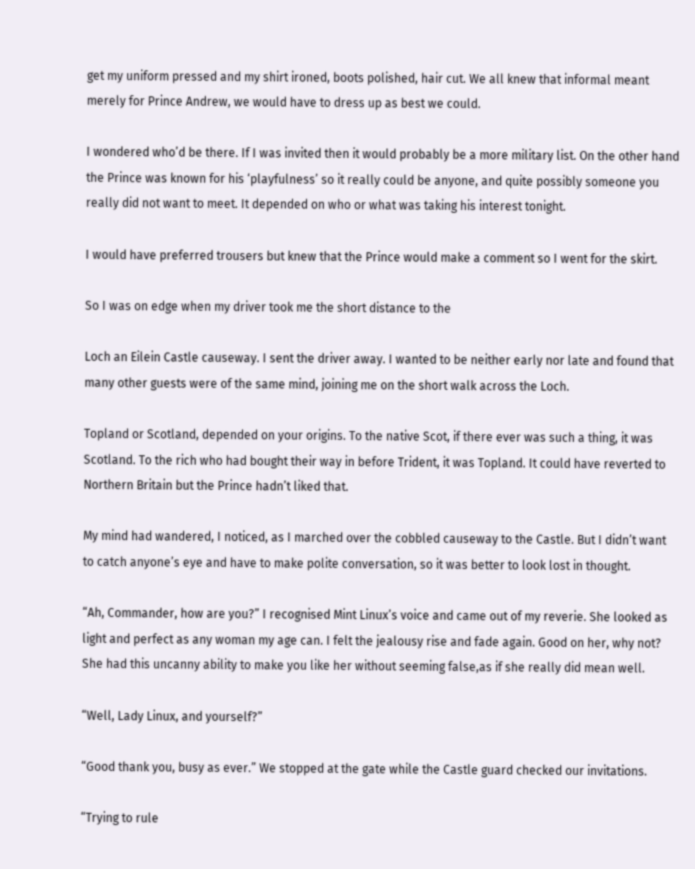get my uniform pressed and my shirt ironed, boots polished, hair cut. We all knew that informal meant merely for Prince Andrew, we would have to dress up as best we could.

I wondered who’d be there. If I was invited then it would probably be a more military list. On the other hand the Prince was known for his ‘playfulness’ so it really could be anyone, and quite possibly someone you really did not want to meet. It depended on who or what was taking his interest tonight.

I would have preferred trousers but knew that the Prince would make a comment so I went for the skirt.

So I was on edge when my driver took me the short distance to the

Loch an Eilein Castle causeway. I sent the driver away. I wanted to be neither early nor late and found that many other guests were of the same mind, joining me on the short walk across the Loch.

Topland or Scotland, depended on your origins. To the native Scot, if there ever was such a thing, it was Scotland. To the rich who had bought their way in before Trident, it was Topland. It could have reverted to Northern Britain but the Prince hadn’t liked that.

My mind had wandered, I noticed, as I marched over the cobbled causeway to the Castle. But I didn’t want to catch anyone’s eye and have to make polite conversation, so it was better to look lost in thought.

“Ah, Commander, how are you?” I recognised Mint Linux’s voice and came out of my reverie. She looked as light and perfect as any woman my age can. I felt the jealousy rise and fade again. Good on her, why not? She had this uncanny ability to make you like her without seeming false,as if she really did mean well.

“Well, Lady Linux, and yourself?”

“Good thank you, busy as ever.” We stopped at the gate while the Castle guard checked our invitations.

“Trying to rule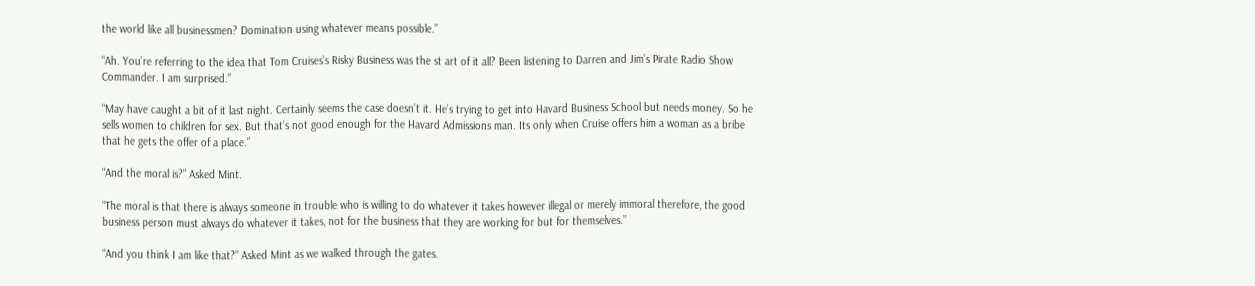the world like all businessmen? Domination using whatever means possible.”

“Ah. You’re referring to the idea that Tom Cruises’s Risky Business was the st art of it all? Been listening to Darren and Jim’s Pirate Radio Show Commander. I am surprised.”

“May have caught a bit of it last night. Certainly seems the case doesn’t it. He’s trying to get into Havard Business School but needs money. So he sells women to children for sex. But that’s not good enough for the Havard Admissions man. Its only when Cruise offers him a woman as a bribe that he gets the offer of a place.”

“And the moral is?” Asked Mint.

“The moral is that there is always someone in trouble who is willing to do whatever it takes however illegal or merely immoral therefore, the good business person must always do whatever it takes, not for the business that they are working for but for themselves.”

“And you think I am like that?” Asked Mint as we walked through the gates.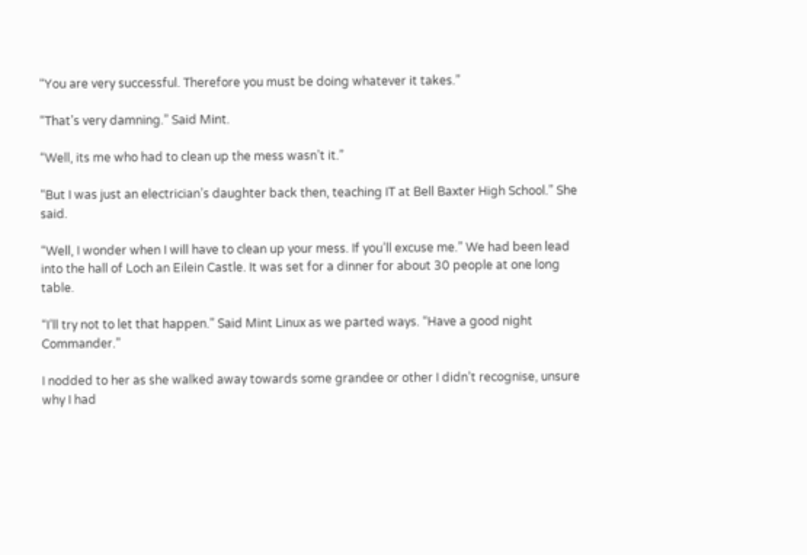“You are very successful. Therefore you must be doing whatever it takes.”

“That’s very damning.” Said Mint.

“Well, its me who had to clean up the mess wasn’t it.”

“But I was just an electrician’s daughter back then, teaching IT at Bell Baxter High School.” She said.

“Well, I wonder when I will have to clean up your mess. If you’ll excuse me.” We had been lead into the hall of Loch an Eilein Castle. It was set for a dinner for about 30 people at one long table.

“I’ll try not to let that happen.” Said Mint Linux as we parted ways. “Have a good night Commander.”

I nodded to her as she walked away towards some grandee or other I didn’t recognise, unsure why I had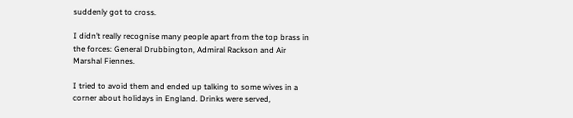suddenly got to cross.

I didn’t really recognise many people apart from the top brass in the forces: General Drubbington, Admiral Rackson and Air Marshal Fiennes.

I tried to avoid them and ended up talking to some wives in a corner about holidays in England. Drinks were served,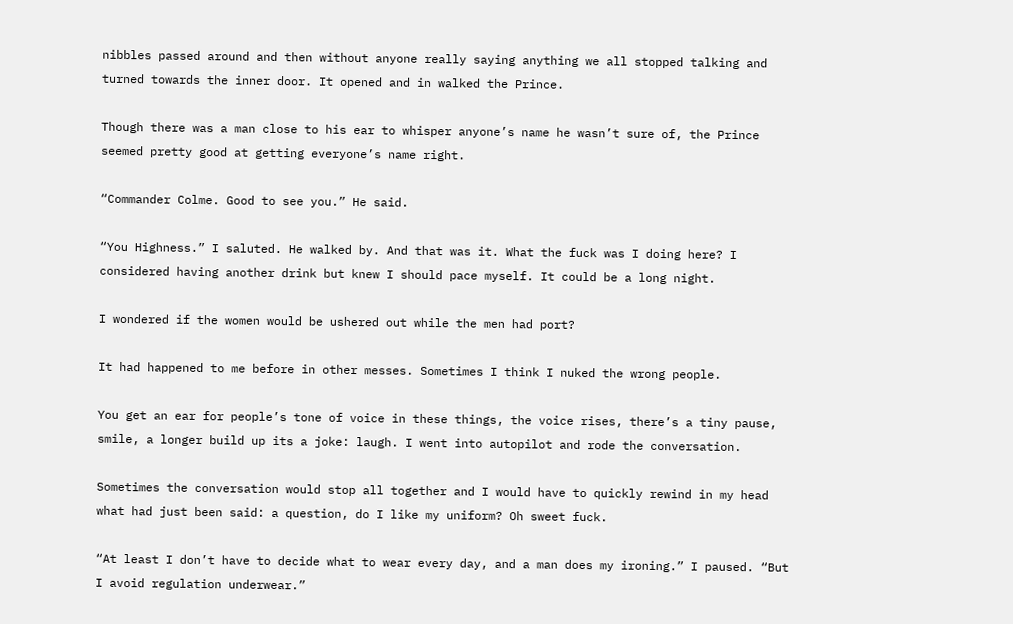nibbles passed around and then without anyone really saying anything we all stopped talking and turned towards the inner door. It opened and in walked the Prince.

Though there was a man close to his ear to whisper anyone’s name he wasn’t sure of, the Prince seemed pretty good at getting everyone’s name right.

“Commander Colme. Good to see you.” He said.

“You Highness.” I saluted. He walked by. And that was it. What the fuck was I doing here? I considered having another drink but knew I should pace myself. It could be a long night.

I wondered if the women would be ushered out while the men had port?

It had happened to me before in other messes. Sometimes I think I nuked the wrong people.

You get an ear for people’s tone of voice in these things, the voice rises, there’s a tiny pause, smile, a longer build up its a joke: laugh. I went into autopilot and rode the conversation.

Sometimes the conversation would stop all together and I would have to quickly rewind in my head what had just been said: a question, do I like my uniform? Oh sweet fuck.

“At least I don’t have to decide what to wear every day, and a man does my ironing.” I paused. “But I avoid regulation underwear.”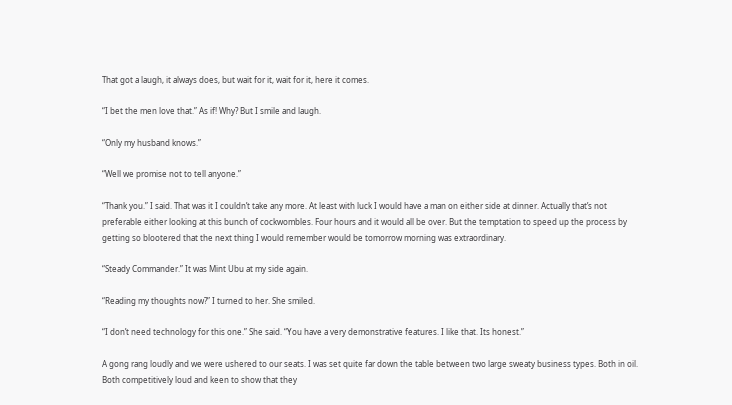That got a laugh, it always does, but wait for it, wait for it, here it comes.

“I bet the men love that.” As if! Why? But I smile and laugh.

“Only my husband knows.”

“Well we promise not to tell anyone.”

“Thank you.” I said. That was it I couldn’t take any more. At least with luck I would have a man on either side at dinner. Actually that’s not preferable either looking at this bunch of cockwombles. Four hours and it would all be over. But the temptation to speed up the process by getting so blootered that the next thing I would remember would be tomorrow morning was extraordinary.

“Steady Commander.” It was Mint Ubu at my side again.

“Reading my thoughts now?” I turned to her. She smiled.

“I don’t need technology for this one.” She said. “You have a very demonstrative features. I like that. Its honest.”

A gong rang loudly and we were ushered to our seats. I was set quite far down the table between two large sweaty business types. Both in oil. Both competitively loud and keen to show that they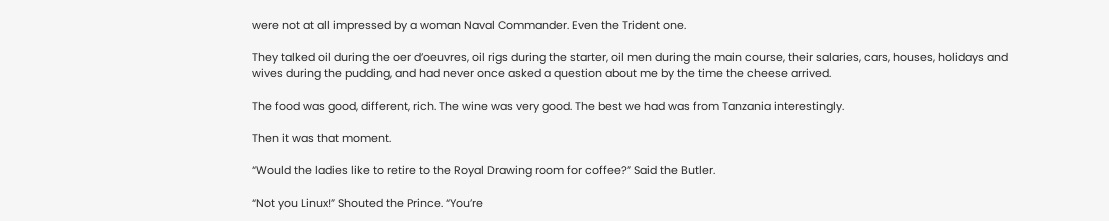were not at all impressed by a woman Naval Commander. Even the Trident one.

They talked oil during the oer d’oeuvres, oil rigs during the starter, oil men during the main course, their salaries, cars, houses, holidays and wives during the pudding, and had never once asked a question about me by the time the cheese arrived.

The food was good, different, rich. The wine was very good. The best we had was from Tanzania interestingly.

Then it was that moment.

“Would the ladies like to retire to the Royal Drawing room for coffee?” Said the Butler.

“Not you Linux!” Shouted the Prince. “You’re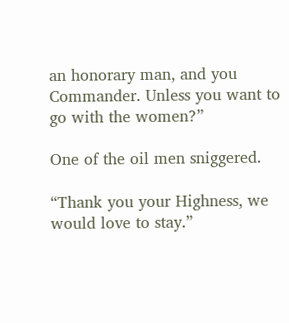an honorary man, and you Commander. Unless you want to go with the women?”

One of the oil men sniggered.

“Thank you your Highness, we would love to stay.”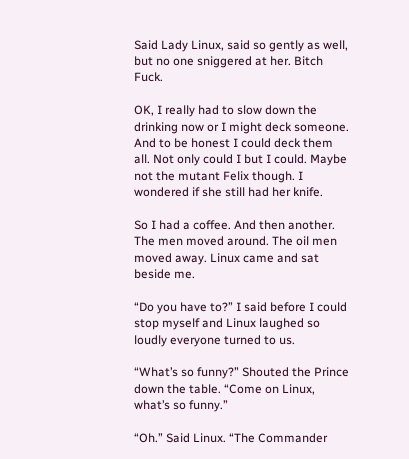Said Lady Linux, said so gently as well, but no one sniggered at her. Bitch Fuck.

OK, I really had to slow down the drinking now or I might deck someone. And to be honest I could deck them all. Not only could I but I could. Maybe not the mutant Felix though. I wondered if she still had her knife.

So I had a coffee. And then another. The men moved around. The oil men moved away. Linux came and sat beside me.

“Do you have to?” I said before I could stop myself and Linux laughed so loudly everyone turned to us.

“What’s so funny?” Shouted the Prince down the table. “Come on Linux, what’s so funny.”

“Oh.” Said Linux. “The Commander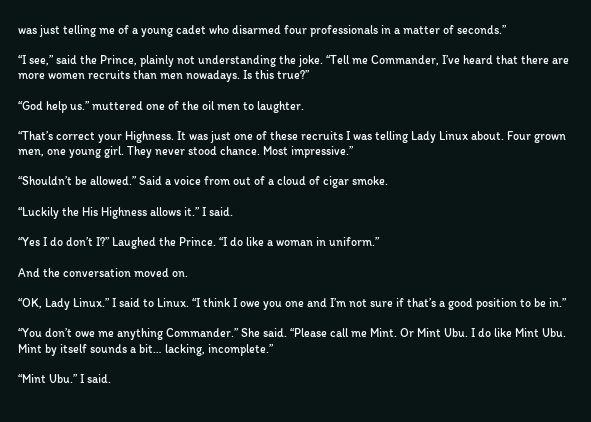was just telling me of a young cadet who disarmed four professionals in a matter of seconds.”

“I see,” said the Prince, plainly not understanding the joke. “Tell me Commander, I’ve heard that there are more women recruits than men nowadays. Is this true?”

“God help us.” muttered one of the oil men to laughter.

“That’s correct your Highness. It was just one of these recruits I was telling Lady Linux about. Four grown men, one young girl. They never stood chance. Most impressive.”

“Shouldn’t be allowed.” Said a voice from out of a cloud of cigar smoke.

“Luckily the His Highness allows it.” I said.

“Yes I do don’t I?” Laughed the Prince. “I do like a woman in uniform.”

And the conversation moved on.

“OK, Lady Linux.” I said to Linux. “I think I owe you one and I’m not sure if that’s a good position to be in.”

“You don’t owe me anything Commander.” She said. “Please call me Mint. Or Mint Ubu. I do like Mint Ubu. Mint by itself sounds a bit… lacking, incomplete.”

“Mint Ubu.” I said.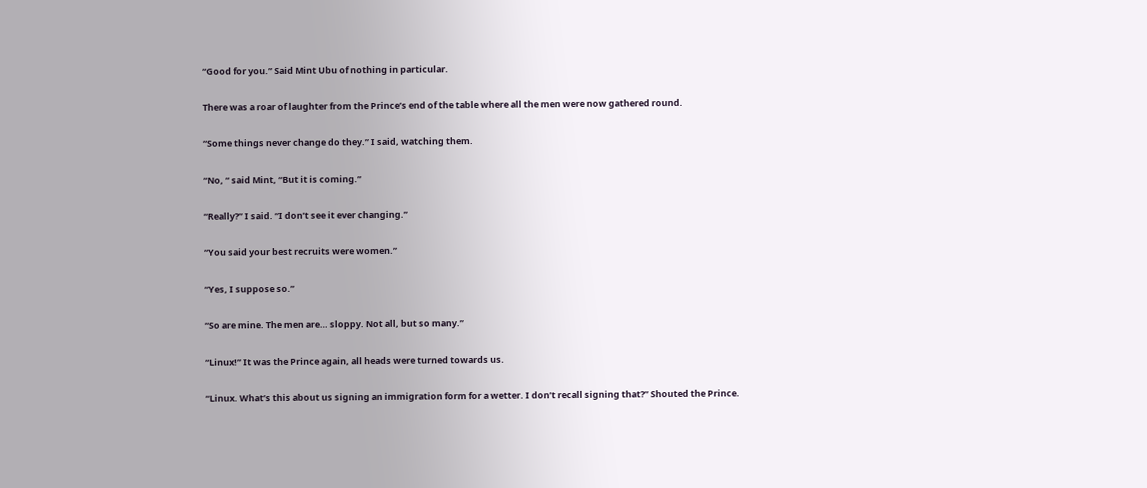“Good for you.” Said Mint Ubu of nothing in particular.

There was a roar of laughter from the Prince’s end of the table where all the men were now gathered round.

“Some things never change do they.” I said, watching them.

“No, “ said Mint, “But it is coming.”

“Really?” I said. “I don’t see it ever changing.”

“You said your best recruits were women.”

“Yes, I suppose so.”

“So are mine. The men are… sloppy. Not all, but so many.”

“Linux!” It was the Prince again, all heads were turned towards us.

“Linux. What’s this about us signing an immigration form for a wetter. I don’t recall signing that?” Shouted the Prince.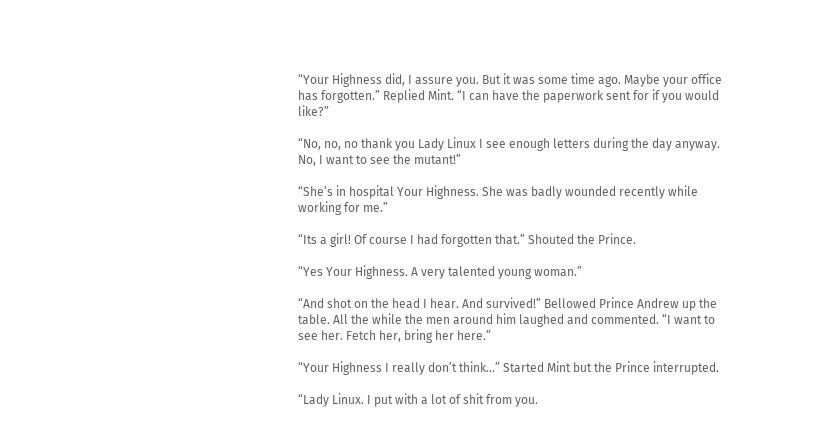“Your Highness did, I assure you. But it was some time ago. Maybe your office has forgotten.” Replied Mint. “I can have the paperwork sent for if you would like?”

“No, no, no thank you Lady Linux I see enough letters during the day anyway. No, I want to see the mutant!”

“She’s in hospital Your Highness. She was badly wounded recently while working for me.”

“Its a girl! Of course I had forgotten that.” Shouted the Prince.

“Yes Your Highness. A very talented young woman.”

“And shot on the head I hear. And survived!” Bellowed Prince Andrew up the table. All the while the men around him laughed and commented. “I want to see her. Fetch her, bring her here.”

“Your Highness I really don’t think…” Started Mint but the Prince interrupted.

“Lady Linux. I put with a lot of shit from you.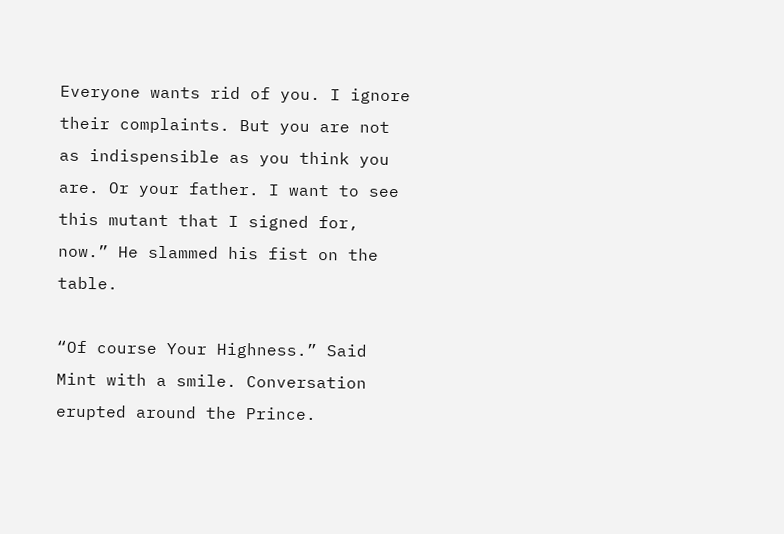Everyone wants rid of you. I ignore their complaints. But you are not as indispensible as you think you are. Or your father. I want to see this mutant that I signed for, now.” He slammed his fist on the table.

“Of course Your Highness.” Said Mint with a smile. Conversation erupted around the Prince.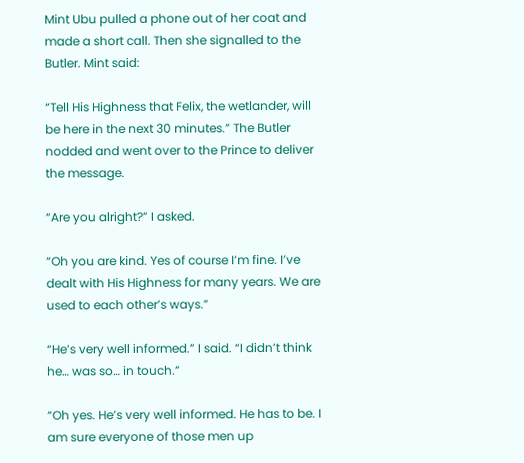Mint Ubu pulled a phone out of her coat and made a short call. Then she signalled to the Butler. Mint said:

“Tell His Highness that Felix, the wetlander, will be here in the next 30 minutes.” The Butler nodded and went over to the Prince to deliver the message.

“Are you alright?” I asked.

“Oh you are kind. Yes of course I’m fine. I’ve dealt with His Highness for many years. We are used to each other’s ways.”

“He’s very well informed.” I said. “I didn’t think he… was so… in touch.”

“Oh yes. He’s very well informed. He has to be. I am sure everyone of those men up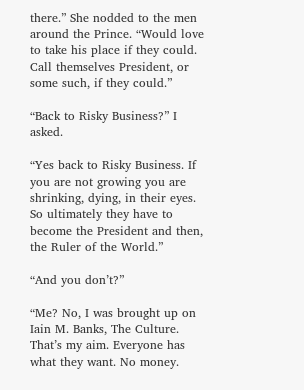there.” She nodded to the men around the Prince. “Would love to take his place if they could. Call themselves President, or some such, if they could.”

“Back to Risky Business?” I asked.

“Yes back to Risky Business. If you are not growing you are shrinking, dying, in their eyes. So ultimately they have to become the President and then, the Ruler of the World.”

“And you don’t?”

“Me? No, I was brought up on Iain M. Banks, The Culture. That’s my aim. Everyone has what they want. No money.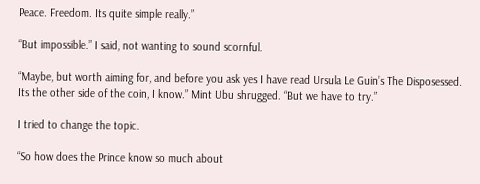Peace. Freedom. Its quite simple really.”

“But impossible.” I said, not wanting to sound scornful.

“Maybe, but worth aiming for, and before you ask yes I have read Ursula Le Guin’s The Disposessed. Its the other side of the coin, I know.” Mint Ubu shrugged. “But we have to try.”

I tried to change the topic.

“So how does the Prince know so much about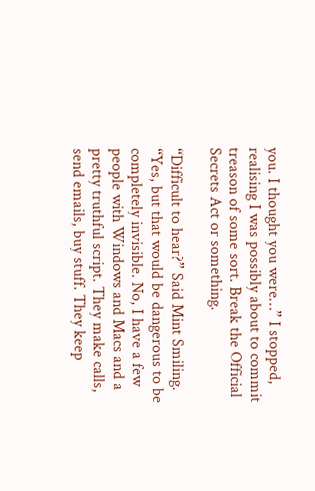you. I thought you were…” I stopped, realising I was possibly about to commit treason of some sort. Break the Official Secrets Act or something.

“Difficult to hear?” Said Mint Smiling. “Yes, but that would be dangerous to be completely invisible. No, I have a few people with Windows and Macs and a pretty truthful script. They make calls, send emails, buy stuff. They keep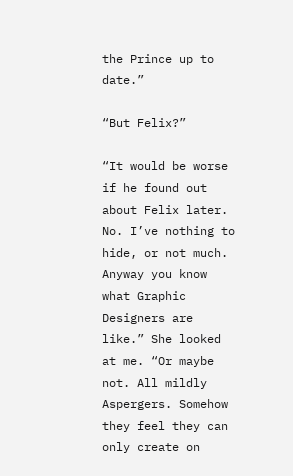the Prince up to date.”

“But Felix?”

“It would be worse if he found out about Felix later. No. I’ve nothing to hide, or not much. Anyway you know what Graphic Designers are like.” She looked at me. “Or maybe not. All mildly Aspergers. Somehow they feel they can only create on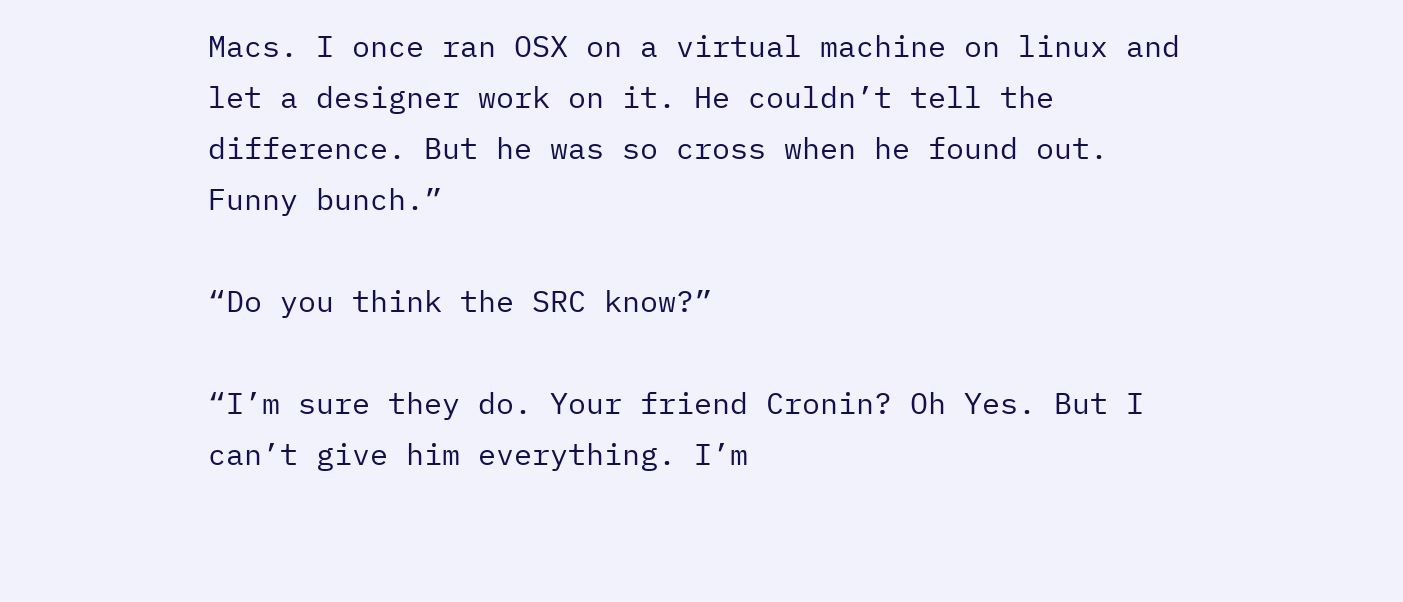Macs. I once ran OSX on a virtual machine on linux and let a designer work on it. He couldn’t tell the difference. But he was so cross when he found out. Funny bunch.”

“Do you think the SRC know?”

“I’m sure they do. Your friend Cronin? Oh Yes. But I can’t give him everything. I’m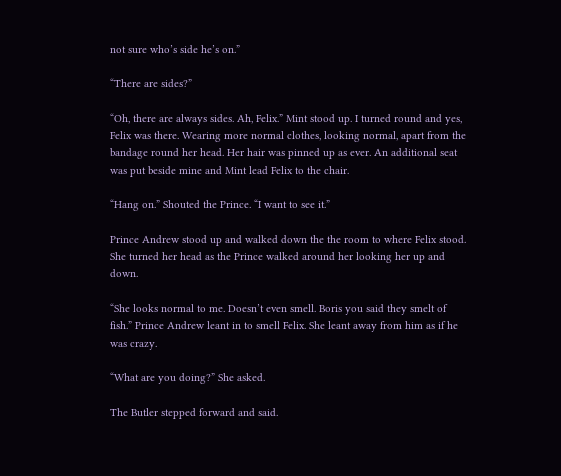not sure who’s side he’s on.”

“There are sides?”

“Oh, there are always sides. Ah, Felix.” Mint stood up. I turned round and yes, Felix was there. Wearing more normal clothes, looking normal, apart from the bandage round her head. Her hair was pinned up as ever. An additional seat was put beside mine and Mint lead Felix to the chair.

“Hang on.” Shouted the Prince. “I want to see it.”

Prince Andrew stood up and walked down the the room to where Felix stood. She turned her head as the Prince walked around her looking her up and down.

“She looks normal to me. Doesn’t even smell. Boris you said they smelt of fish.” Prince Andrew leant in to smell Felix. She leant away from him as if he was crazy.

“What are you doing?” She asked.

The Butler stepped forward and said.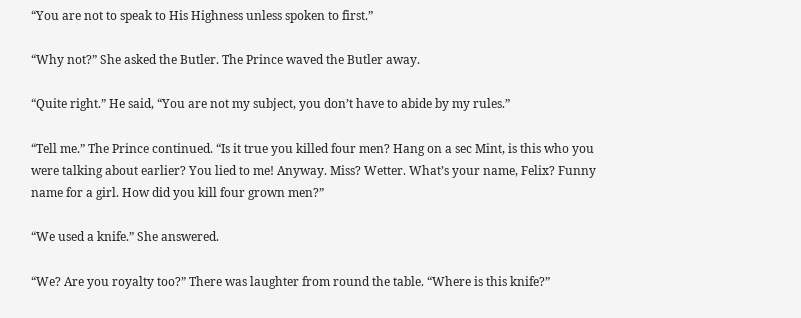“You are not to speak to His Highness unless spoken to first.”

“Why not?” She asked the Butler. The Prince waved the Butler away.

“Quite right.” He said, “You are not my subject, you don’t have to abide by my rules.”

“Tell me.” The Prince continued. “Is it true you killed four men? Hang on a sec Mint, is this who you were talking about earlier? You lied to me! Anyway. Miss? Wetter. What’s your name, Felix? Funny name for a girl. How did you kill four grown men?”

“We used a knife.” She answered.

“We? Are you royalty too?” There was laughter from round the table. “Where is this knife?”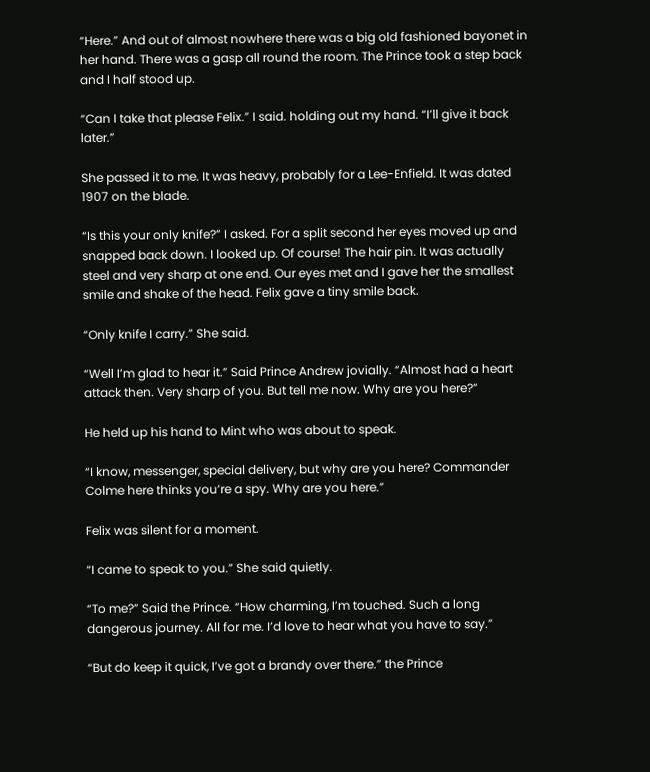“Here.” And out of almost nowhere there was a big old fashioned bayonet in her hand. There was a gasp all round the room. The Prince took a step back and I half stood up.

“Can I take that please Felix.” I said. holding out my hand. “I’ll give it back later.”

She passed it to me. It was heavy, probably for a Lee-Enfield. It was dated 1907 on the blade.

“Is this your only knife?” I asked. For a split second her eyes moved up and snapped back down. I looked up. Of course! The hair pin. It was actually steel and very sharp at one end. Our eyes met and I gave her the smallest smile and shake of the head. Felix gave a tiny smile back.

“Only knife I carry.” She said.

“Well I’m glad to hear it.” Said Prince Andrew jovially. “Almost had a heart attack then. Very sharp of you. But tell me now. Why are you here?”

He held up his hand to Mint who was about to speak.

“I know, messenger, special delivery, but why are you here? Commander Colme here thinks you’re a spy. Why are you here.”

Felix was silent for a moment.

“I came to speak to you.” She said quietly.

“To me?” Said the Prince. “How charming, I’m touched. Such a long dangerous journey. All for me. I’d love to hear what you have to say.”

“But do keep it quick, I’ve got a brandy over there.” the Prince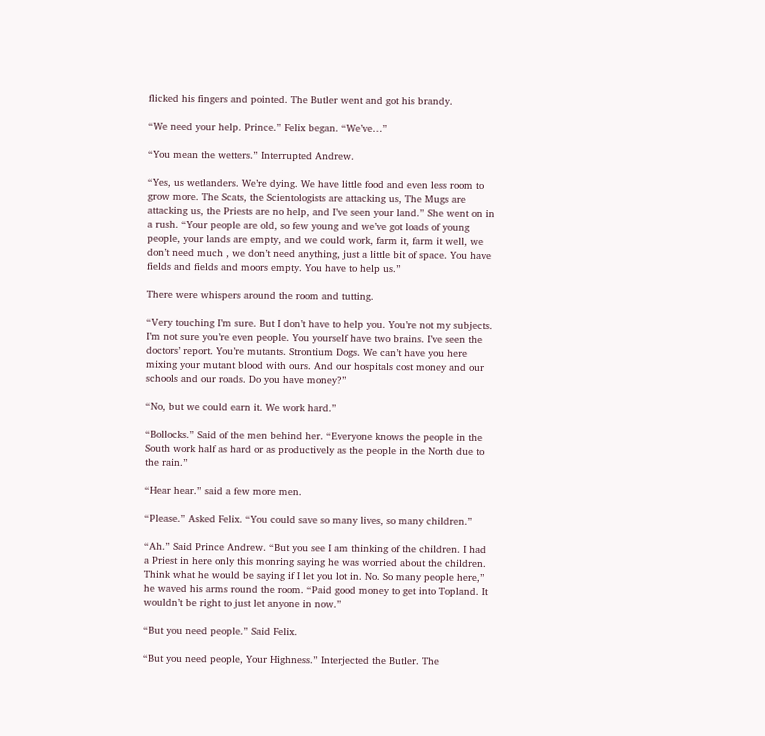flicked his fingers and pointed. The Butler went and got his brandy.

“We need your help. Prince.” Felix began. “We’ve…”

“You mean the wetters.” Interrupted Andrew.

“Yes, us wetlanders. We’re dying. We have little food and even less room to grow more. The Scats, the Scientologists are attacking us, The Mugs are attacking us, the Priests are no help, and I’ve seen your land.” She went on in a rush. “Your people are old, so few young and we’ve got loads of young people, your lands are empty, and we could work, farm it, farm it well, we don’t need much , we don’t need anything, just a little bit of space. You have fields and fields and moors empty. You have to help us.”

There were whispers around the room and tutting.

“Very touching I’m sure. But I don’t have to help you. You’re not my subjects. I’m not sure you’re even people. You yourself have two brains. I’ve seen the doctors’ report. You’re mutants. Strontium Dogs. We can’t have you here mixing your mutant blood with ours. And our hospitals cost money and our schools and our roads. Do you have money?”

“No, but we could earn it. We work hard.”

“Bollocks.” Said of the men behind her. “Everyone knows the people in the South work half as hard or as productively as the people in the North due to the rain.”

“Hear hear.” said a few more men.

“Please.” Asked Felix. “You could save so many lives, so many children.”

“Ah.” Said Prince Andrew. “But you see I am thinking of the children. I had a Priest in here only this monring saying he was worried about the children. Think what he would be saying if I let you lot in. No. So many people here,” he waved his arms round the room. “Paid good money to get into Topland. It wouldn’t be right to just let anyone in now.”

“But you need people.” Said Felix.

“But you need people, Your Highness.” Interjected the Butler. The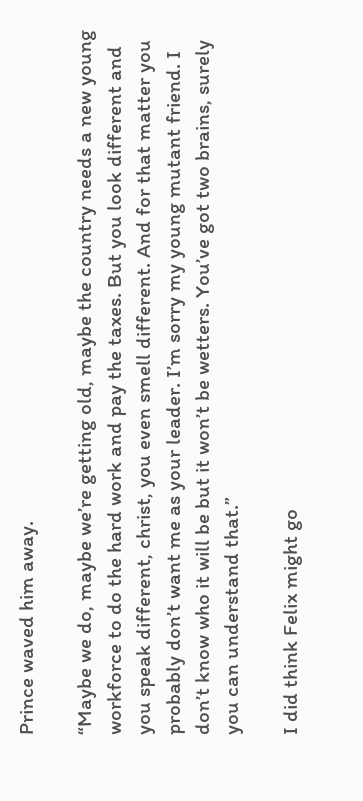Prince waved him away.

“Maybe we do, maybe we’re getting old, maybe the country needs a new young workforce to do the hard work and pay the taxes. But you look different and you speak different, christ, you even smell different. And for that matter you probably don’t want me as your leader. I’m sorry my young mutant friend. I don’t know who it will be but it won’t be wetters. You’ve got two brains, surely you can understand that.”

I did think Felix might go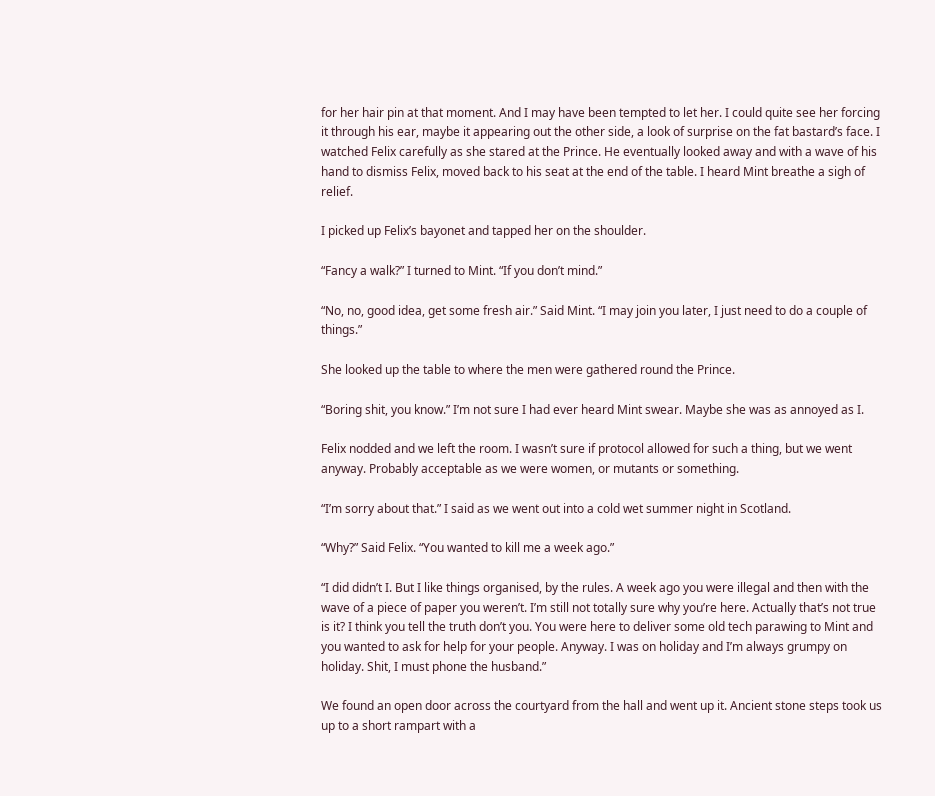for her hair pin at that moment. And I may have been tempted to let her. I could quite see her forcing it through his ear, maybe it appearing out the other side, a look of surprise on the fat bastard’s face. I watched Felix carefully as she stared at the Prince. He eventually looked away and with a wave of his hand to dismiss Felix, moved back to his seat at the end of the table. I heard Mint breathe a sigh of relief.

I picked up Felix’s bayonet and tapped her on the shoulder.

“Fancy a walk?” I turned to Mint. “If you don’t mind.”

“No, no, good idea, get some fresh air.” Said Mint. “I may join you later, I just need to do a couple of things.”

She looked up the table to where the men were gathered round the Prince.

“Boring shit, you know.” I’m not sure I had ever heard Mint swear. Maybe she was as annoyed as I.

Felix nodded and we left the room. I wasn’t sure if protocol allowed for such a thing, but we went anyway. Probably acceptable as we were women, or mutants or something.

“I’m sorry about that.” I said as we went out into a cold wet summer night in Scotland.

“Why?” Said Felix. “You wanted to kill me a week ago.”

“I did didn’t I. But I like things organised, by the rules. A week ago you were illegal and then with the wave of a piece of paper you weren’t. I’m still not totally sure why you’re here. Actually that’s not true is it? I think you tell the truth don’t you. You were here to deliver some old tech parawing to Mint and you wanted to ask for help for your people. Anyway. I was on holiday and I’m always grumpy on holiday. Shit, I must phone the husband.”

We found an open door across the courtyard from the hall and went up it. Ancient stone steps took us up to a short rampart with a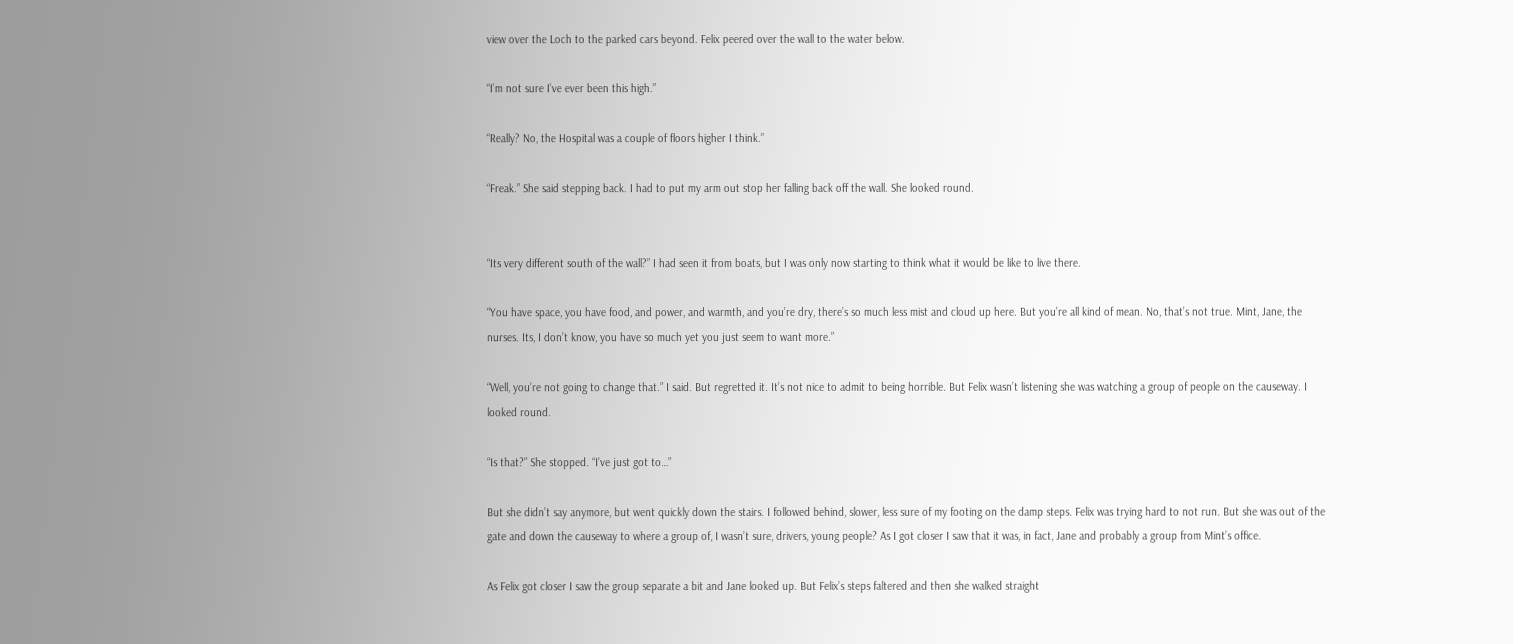view over the Loch to the parked cars beyond. Felix peered over the wall to the water below.

“I’m not sure I’ve ever been this high.”

“Really? No, the Hospital was a couple of floors higher I think.”

“Freak.” She said stepping back. I had to put my arm out stop her falling back off the wall. She looked round.


“Its very different south of the wall?” I had seen it from boats, but I was only now starting to think what it would be like to live there.

“You have space, you have food, and power, and warmth, and you’re dry, there’s so much less mist and cloud up here. But you’re all kind of mean. No, that’s not true. Mint, Jane, the nurses. Its, I don’t know, you have so much yet you just seem to want more.”

“Well, you’re not going to change that.” I said. But regretted it. It’s not nice to admit to being horrible. But Felix wasn’t listening she was watching a group of people on the causeway. I looked round.

“Is that?” She stopped. “I’ve just got to…”

But she didn’t say anymore, but went quickly down the stairs. I followed behind, slower, less sure of my footing on the damp steps. Felix was trying hard to not run. But she was out of the gate and down the causeway to where a group of, I wasn’t sure, drivers, young people? As I got closer I saw that it was, in fact, Jane and probably a group from Mint’s office.

As Felix got closer I saw the group separate a bit and Jane looked up. But Felix’s steps faltered and then she walked straight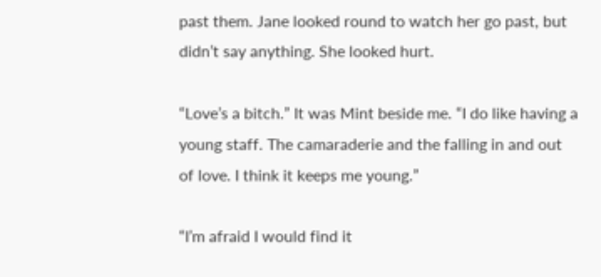past them. Jane looked round to watch her go past, but didn’t say anything. She looked hurt.

“Love’s a bitch.” It was Mint beside me. “I do like having a young staff. The camaraderie and the falling in and out of love. I think it keeps me young.”

“I’m afraid I would find it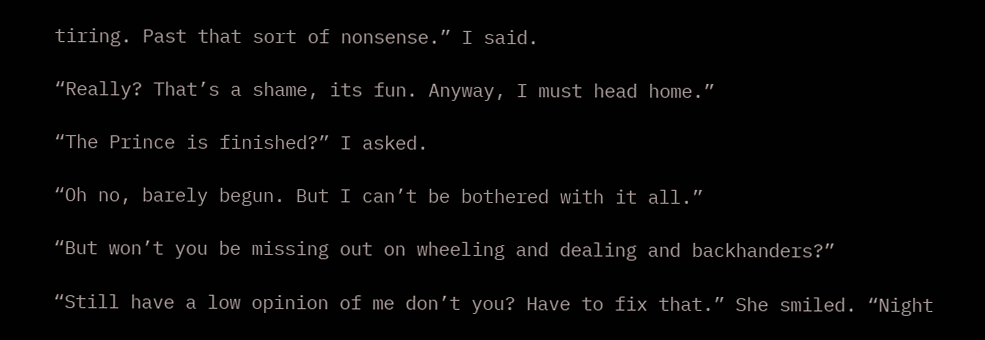tiring. Past that sort of nonsense.” I said.

“Really? That’s a shame, its fun. Anyway, I must head home.”

“The Prince is finished?” I asked.

“Oh no, barely begun. But I can’t be bothered with it all.”

“But won’t you be missing out on wheeling and dealing and backhanders?”

“Still have a low opinion of me don’t you? Have to fix that.” She smiled. “Night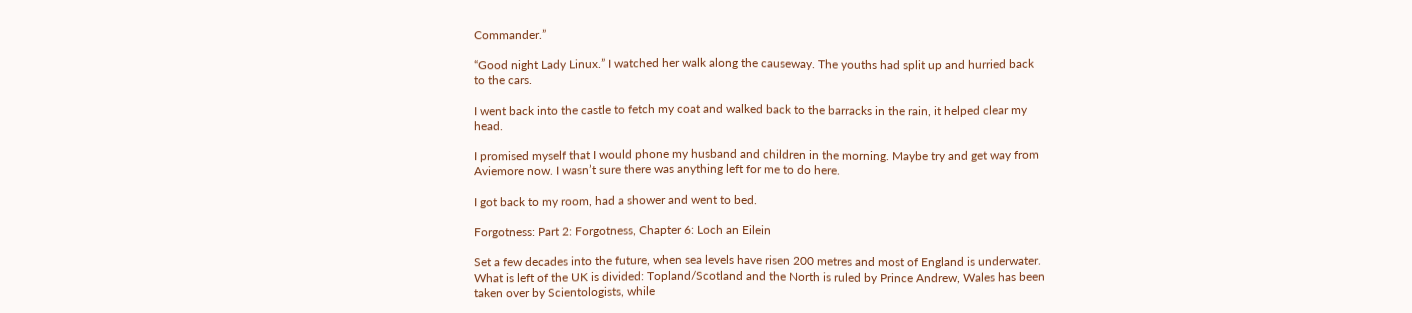Commander.”

“Good night Lady Linux.” I watched her walk along the causeway. The youths had split up and hurried back to the cars.

I went back into the castle to fetch my coat and walked back to the barracks in the rain, it helped clear my head.

I promised myself that I would phone my husband and children in the morning. Maybe try and get way from Aviemore now. I wasn’t sure there was anything left for me to do here.

I got back to my room, had a shower and went to bed.

Forgotness: Part 2: Forgotness, Chapter 6: Loch an Eilein

Set a few decades into the future, when sea levels have risen 200 metres and most of England is underwater. What is left of the UK is divided: Topland/Scotland and the North is ruled by Prince Andrew, Wales has been taken over by Scientologists, while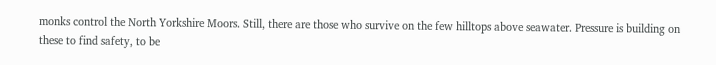monks control the North Yorkshire Moors. Still, there are those who survive on the few hilltops above seawater. Pressure is building on these to find safety, to be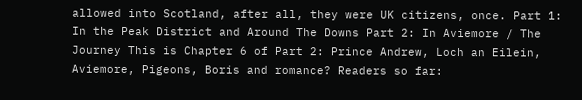allowed into Scotland, after all, they were UK citizens, once. Part 1: In the Peak District and Around The Downs Part 2: In Aviemore / The Journey This is Chapter 6 of Part 2: Prince Andrew, Loch an Eilein, Aviemore, Pigeons, Boris and romance? Readers so far: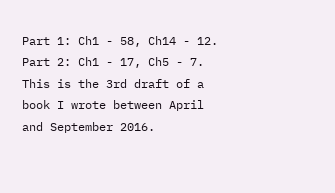Part 1: Ch1 - 58, Ch14 - 12. Part 2: Ch1 - 17, Ch5 - 7. This is the 3rd draft of a book I wrote between April and September 2016.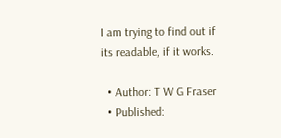I am trying to find out if its readable, if it works.

  • Author: T W G Fraser
  • Published: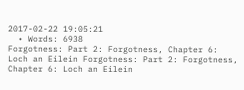2017-02-22 19:05:21
  • Words: 6938
Forgotness: Part 2: Forgotness, Chapter 6: Loch an Eilein Forgotness: Part 2: Forgotness, Chapter 6: Loch an Eilein